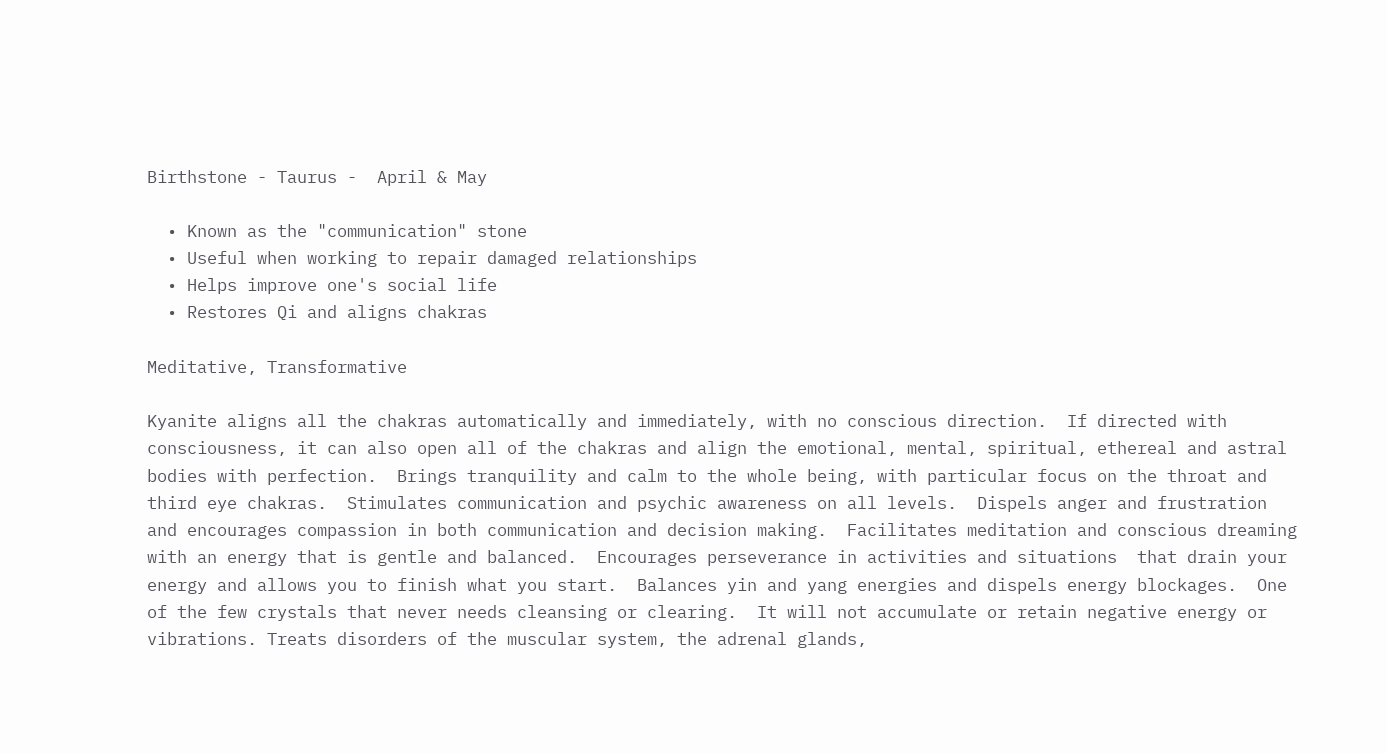Birthstone - Taurus -  April & May

  • Known as the "communication" stone
  • Useful when working to repair damaged relationships
  • Helps improve one's social life
  • Restores Qi and aligns chakras

Meditative, Transformative

Kyanite aligns all the chakras automatically and immediately, with no conscious direction.  If directed with consciousness, it can also open all of the chakras and align the emotional, mental, spiritual, ethereal and astral bodies with perfection.  Brings tranquility and calm to the whole being, with particular focus on the throat and third eye chakras.  Stimulates communication and psychic awareness on all levels.  Dispels anger and frustration and encourages compassion in both communication and decision making.  Facilitates meditation and conscious dreaming with an energy that is gentle and balanced.  Encourages perseverance in activities and situations  that drain your energy and allows you to finish what you start.  Balances yin and yang energies and dispels energy blockages.  One of the few crystals that never needs cleansing or clearing.  It will not accumulate or retain negative energy or vibrations. Treats disorders of the muscular system, the adrenal glands,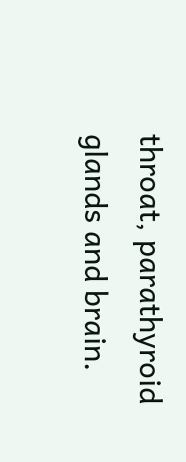throat, parathyroid glands and brain.